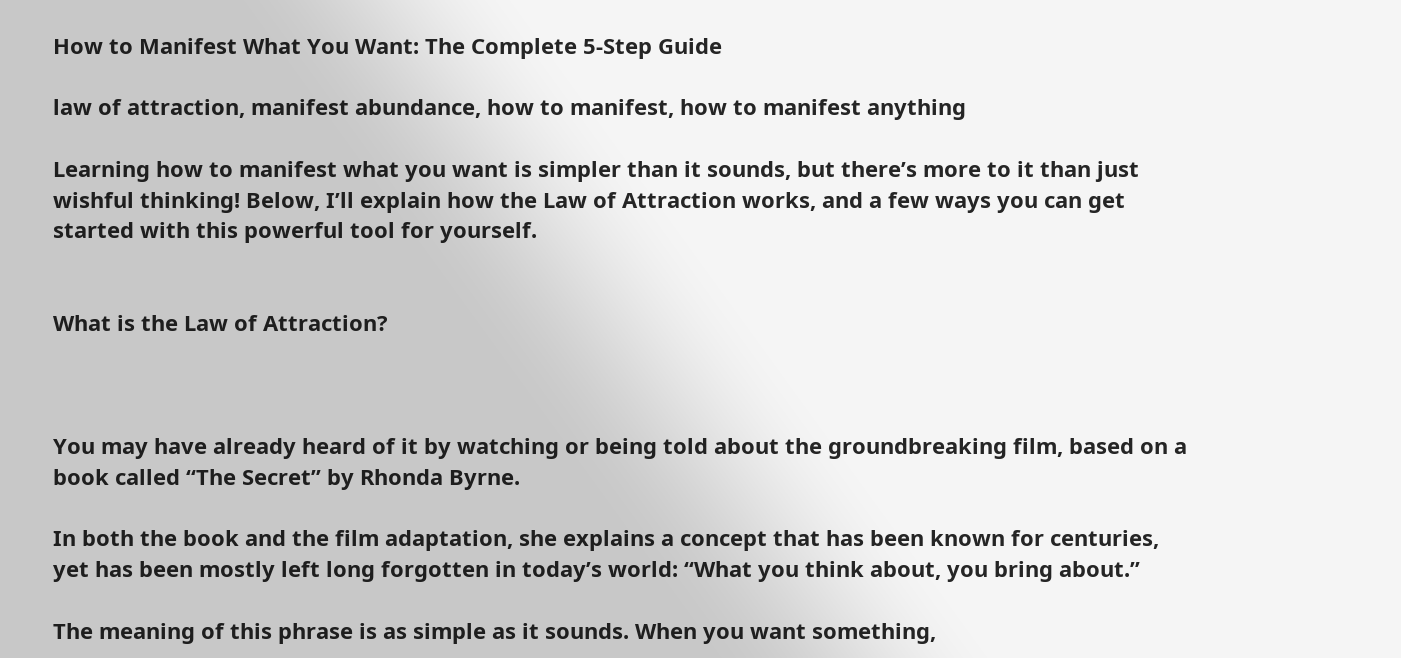How to Manifest What You Want: The Complete 5-Step Guide

law of attraction, manifest abundance, how to manifest, how to manifest anything

Learning how to manifest what you want is simpler than it sounds, but there’s more to it than just wishful thinking! Below, I’ll explain how the Law of Attraction works, and a few ways you can get started with this powerful tool for yourself.


What is the Law of Attraction?



You may have already heard of it by watching or being told about the groundbreaking film, based on a book called “The Secret” by Rhonda Byrne.

In both the book and the film adaptation, she explains a concept that has been known for centuries, yet has been mostly left long forgotten in today’s world: “What you think about, you bring about.”

The meaning of this phrase is as simple as it sounds. When you want something,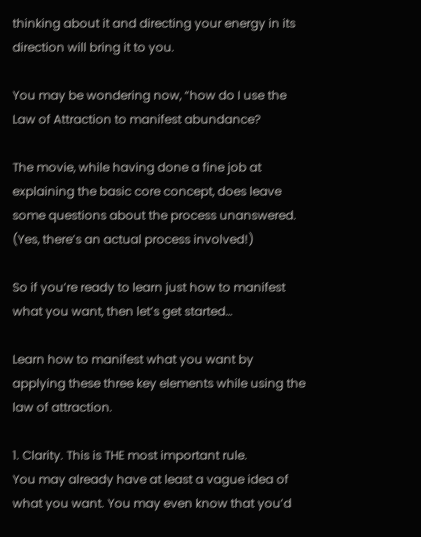thinking about it and directing your energy in its direction will bring it to you.

You may be wondering now, “how do I use the Law of Attraction to manifest abundance?

The movie, while having done a fine job at explaining the basic core concept, does leave some questions about the process unanswered. (Yes, there’s an actual process involved!)

So if you’re ready to learn just how to manifest what you want, then let’s get started…

Learn how to manifest what you want by applying these three key elements while using the law of attraction.

1. Clarity. This is THE most important rule.
You may already have at least a vague idea of what you want. You may even know that you’d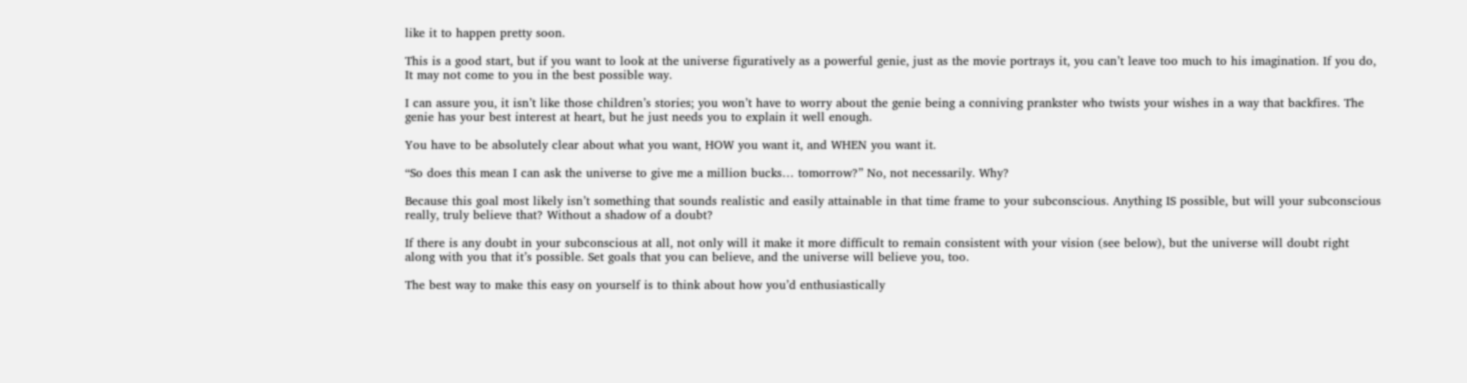like it to happen pretty soon.

This is a good start, but if you want to look at the universe figuratively as a powerful genie, just as the movie portrays it, you can’t leave too much to his imagination. If you do, It may not come to you in the best possible way.

I can assure you, it isn’t like those children’s stories; you won’t have to worry about the genie being a conniving prankster who twists your wishes in a way that backfires. The genie has your best interest at heart, but he just needs you to explain it well enough.

You have to be absolutely clear about what you want, HOW you want it, and WHEN you want it.

“So does this mean I can ask the universe to give me a million bucks… tomorrow?” No, not necessarily. Why?

Because this goal most likely isn’t something that sounds realistic and easily attainable in that time frame to your subconscious. Anything IS possible, but will your subconscious really, truly believe that? Without a shadow of a doubt?

If there is any doubt in your subconscious at all, not only will it make it more difficult to remain consistent with your vision (see below), but the universe will doubt right along with you that it’s possible. Set goals that you can believe, and the universe will believe you, too.

The best way to make this easy on yourself is to think about how you’d enthusiastically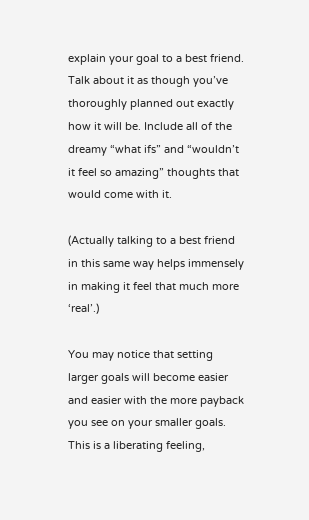explain your goal to a best friend. Talk about it as though you’ve thoroughly planned out exactly how it will be. Include all of the dreamy “what ifs” and “wouldn’t it feel so amazing” thoughts that would come with it.

(Actually talking to a best friend in this same way helps immensely in making it feel that much more ‘real’.)

You may notice that setting larger goals will become easier and easier with the more payback you see on your smaller goals. This is a liberating feeling,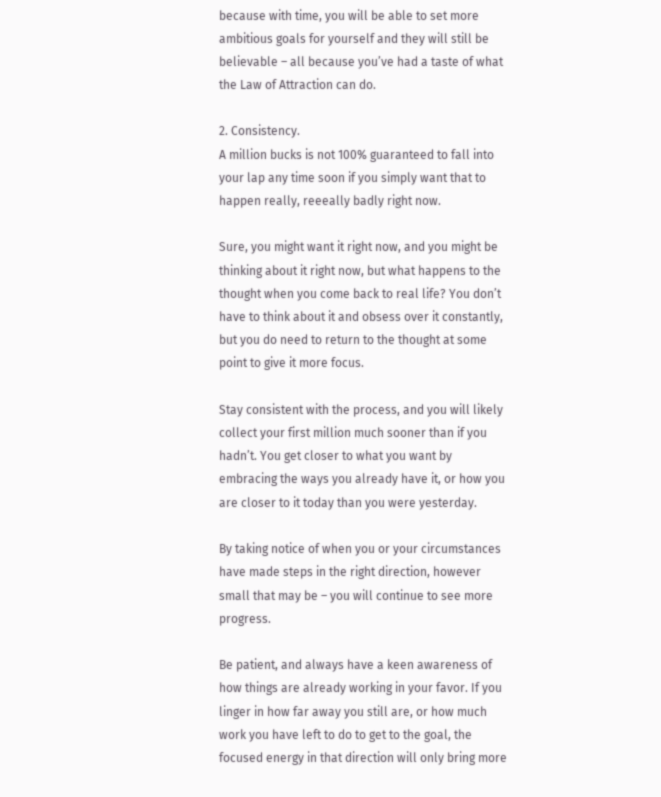because with time, you will be able to set more ambitious goals for yourself and they will still be believable – all because you’ve had a taste of what the Law of Attraction can do.

2. Consistency.
A million bucks is not 100% guaranteed to fall into your lap any time soon if you simply want that to happen really, reeeally badly right now.

Sure, you might want it right now, and you might be thinking about it right now, but what happens to the thought when you come back to real life? You don’t have to think about it and obsess over it constantly, but you do need to return to the thought at some point to give it more focus.

Stay consistent with the process, and you will likely collect your first million much sooner than if you hadn’t. You get closer to what you want by embracing the ways you already have it, or how you are closer to it today than you were yesterday.

By taking notice of when you or your circumstances have made steps in the right direction, however small that may be – you will continue to see more progress.

Be patient, and always have a keen awareness of how things are already working in your favor. If you linger in how far away you still are, or how much work you have left to do to get to the goal, the focused energy in that direction will only bring more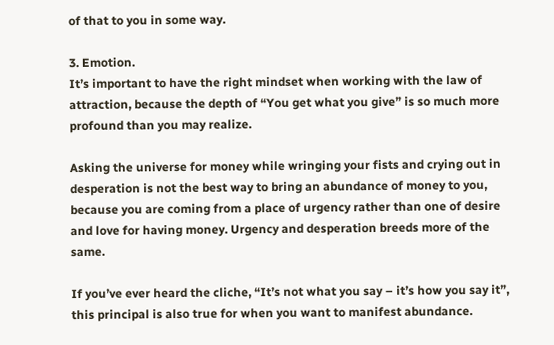of that to you in some way.

3. Emotion.
It’s important to have the right mindset when working with the law of attraction, because the depth of “You get what you give” is so much more profound than you may realize.

Asking the universe for money while wringing your fists and crying out in desperation is not the best way to bring an abundance of money to you, because you are coming from a place of urgency rather than one of desire and love for having money. Urgency and desperation breeds more of the same.

If you’ve ever heard the cliche, “It’s not what you say – it’s how you say it”, this principal is also true for when you want to manifest abundance.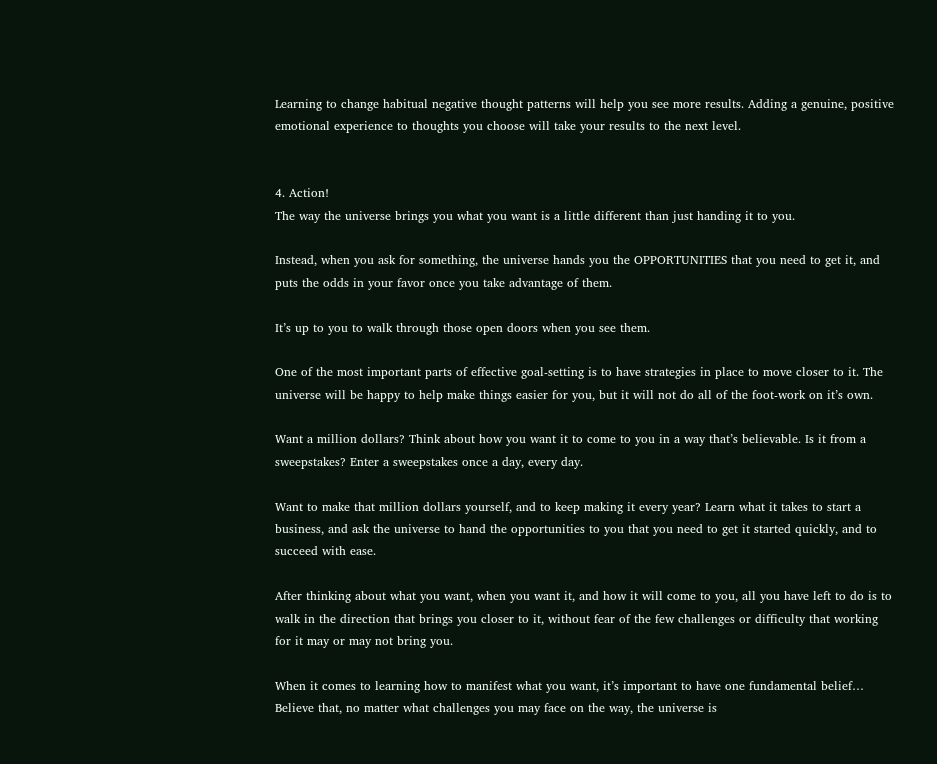Learning to change habitual negative thought patterns will help you see more results. Adding a genuine, positive emotional experience to thoughts you choose will take your results to the next level.


4. Action!
The way the universe brings you what you want is a little different than just handing it to you.

Instead, when you ask for something, the universe hands you the OPPORTUNITIES that you need to get it, and puts the odds in your favor once you take advantage of them.

It’s up to you to walk through those open doors when you see them.

One of the most important parts of effective goal-setting is to have strategies in place to move closer to it. The universe will be happy to help make things easier for you, but it will not do all of the foot-work on it’s own.

Want a million dollars? Think about how you want it to come to you in a way that’s believable. Is it from a sweepstakes? Enter a sweepstakes once a day, every day.

Want to make that million dollars yourself, and to keep making it every year? Learn what it takes to start a business, and ask the universe to hand the opportunities to you that you need to get it started quickly, and to succeed with ease.

After thinking about what you want, when you want it, and how it will come to you, all you have left to do is to walk in the direction that brings you closer to it, without fear of the few challenges or difficulty that working for it may or may not bring you.

When it comes to learning how to manifest what you want, it’s important to have one fundamental belief… Believe that, no matter what challenges you may face on the way, the universe is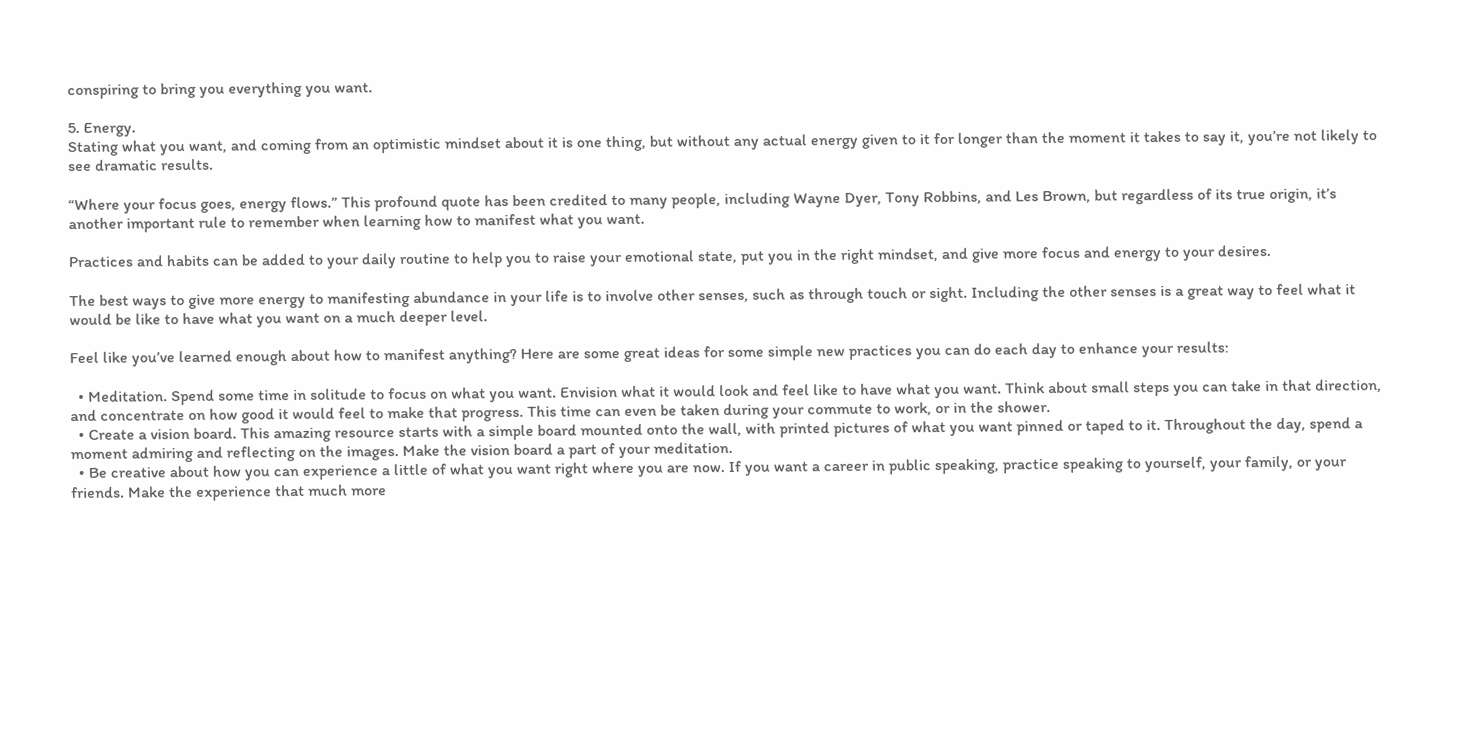conspiring to bring you everything you want.

5. Energy.
Stating what you want, and coming from an optimistic mindset about it is one thing, but without any actual energy given to it for longer than the moment it takes to say it, you’re not likely to see dramatic results.

“Where your focus goes, energy flows.” This profound quote has been credited to many people, including Wayne Dyer, Tony Robbins, and Les Brown, but regardless of its true origin, it’s another important rule to remember when learning how to manifest what you want.

Practices and habits can be added to your daily routine to help you to raise your emotional state, put you in the right mindset, and give more focus and energy to your desires.

The best ways to give more energy to manifesting abundance in your life is to involve other senses, such as through touch or sight. Including the other senses is a great way to feel what it would be like to have what you want on a much deeper level.

Feel like you’ve learned enough about how to manifest anything? Here are some great ideas for some simple new practices you can do each day to enhance your results:

  • Meditation. Spend some time in solitude to focus on what you want. Envision what it would look and feel like to have what you want. Think about small steps you can take in that direction, and concentrate on how good it would feel to make that progress. This time can even be taken during your commute to work, or in the shower.
  • Create a vision board. This amazing resource starts with a simple board mounted onto the wall, with printed pictures of what you want pinned or taped to it. Throughout the day, spend a moment admiring and reflecting on the images. Make the vision board a part of your meditation.
  • Be creative about how you can experience a little of what you want right where you are now. If you want a career in public speaking, practice speaking to yourself, your family, or your friends. Make the experience that much more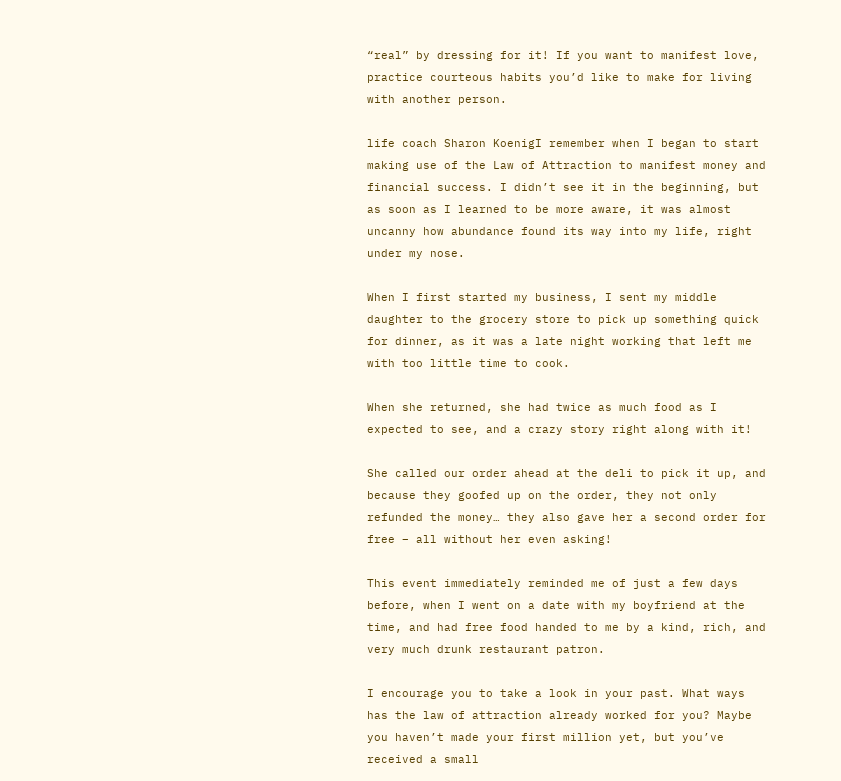“real” by dressing for it! If you want to manifest love, practice courteous habits you’d like to make for living with another person.

life coach Sharon KoenigI remember when I began to start making use of the Law of Attraction to manifest money and financial success. I didn’t see it in the beginning, but as soon as I learned to be more aware, it was almost uncanny how abundance found its way into my life, right under my nose.

When I first started my business, I sent my middle daughter to the grocery store to pick up something quick for dinner, as it was a late night working that left me with too little time to cook.

When she returned, she had twice as much food as I expected to see, and a crazy story right along with it!

She called our order ahead at the deli to pick it up, and because they goofed up on the order, they not only refunded the money… they also gave her a second order for free – all without her even asking!

This event immediately reminded me of just a few days before, when I went on a date with my boyfriend at the time, and had free food handed to me by a kind, rich, and very much drunk restaurant patron.

I encourage you to take a look in your past. What ways has the law of attraction already worked for you? Maybe you haven’t made your first million yet, but you’ve received a small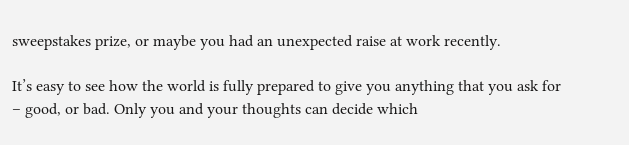sweepstakes prize, or maybe you had an unexpected raise at work recently.

It’s easy to see how the world is fully prepared to give you anything that you ask for – good, or bad. Only you and your thoughts can decide which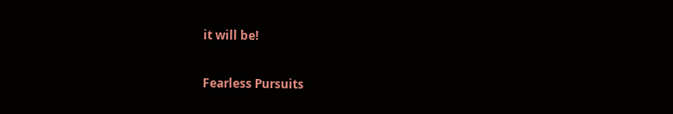it will be!

Fearless Pursuits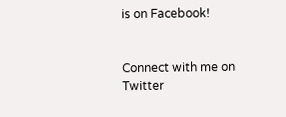is on Facebook!


Connect with me on Twitter